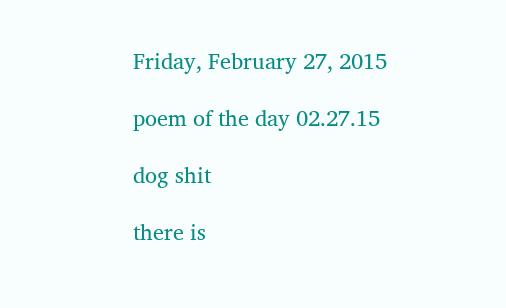Friday, February 27, 2015

poem of the day 02.27.15

dog shit

there is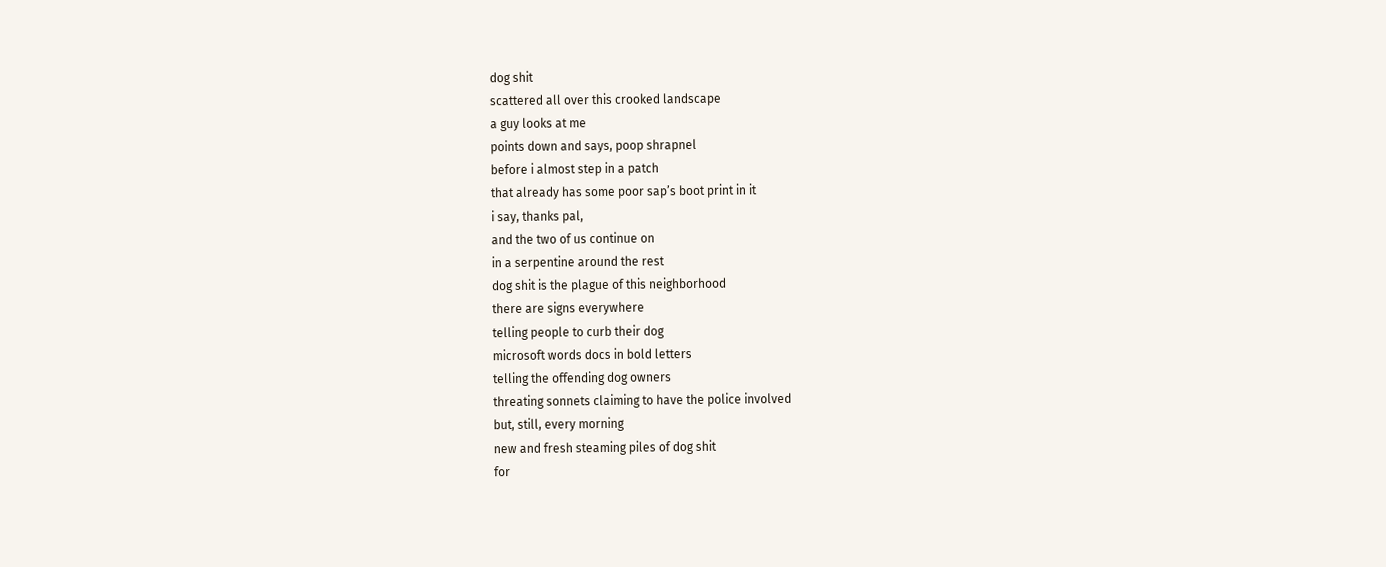dog shit
scattered all over this crooked landscape
a guy looks at me
points down and says, poop shrapnel
before i almost step in a patch
that already has some poor sap’s boot print in it
i say, thanks pal,
and the two of us continue on
in a serpentine around the rest
dog shit is the plague of this neighborhood
there are signs everywhere
telling people to curb their dog
microsoft words docs in bold letters
telling the offending dog owners
threating sonnets claiming to have the police involved
but, still, every morning
new and fresh steaming piles of dog shit
for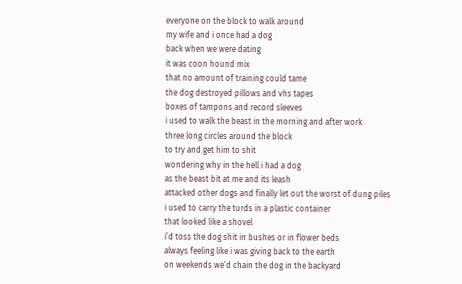everyone on the block to walk around
my wife and i once had a dog
back when we were dating
it was coon hound mix
that no amount of training could tame
the dog destroyed pillows and vhs tapes
boxes of tampons and record sleeves
i used to walk the beast in the morning and after work
three long circles around the block
to try and get him to shit
wondering why in the hell i had a dog
as the beast bit at me and its leash
attacked other dogs and finally let out the worst of dung piles
i used to carry the turds in a plastic container
that looked like a shovel
i’d toss the dog shit in bushes or in flower beds
always feeling like i was giving back to the earth
on weekends we’d chain the dog in the backyard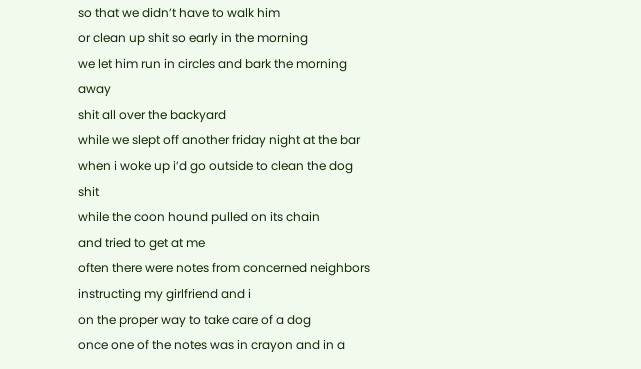so that we didn’t have to walk him
or clean up shit so early in the morning
we let him run in circles and bark the morning away
shit all over the backyard
while we slept off another friday night at the bar
when i woke up i’d go outside to clean the dog shit
while the coon hound pulled on its chain
and tried to get at me
often there were notes from concerned neighbors
instructing my girlfriend and i
on the proper way to take care of a dog
once one of the notes was in crayon and in a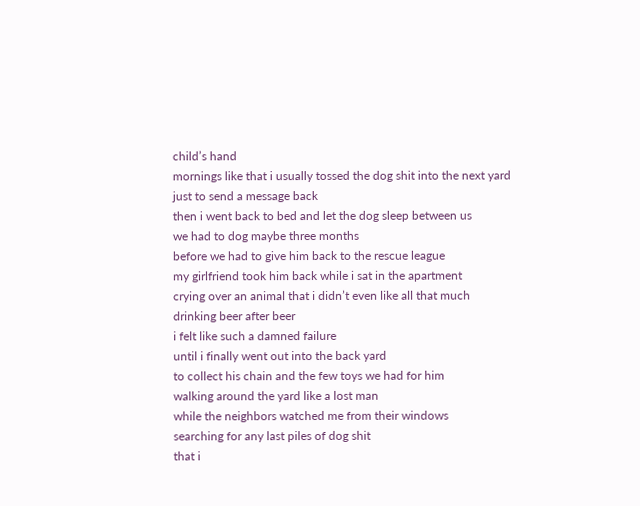child’s hand
mornings like that i usually tossed the dog shit into the next yard
just to send a message back
then i went back to bed and let the dog sleep between us
we had to dog maybe three months
before we had to give him back to the rescue league
my girlfriend took him back while i sat in the apartment
crying over an animal that i didn’t even like all that much
drinking beer after beer
i felt like such a damned failure
until i finally went out into the back yard
to collect his chain and the few toys we had for him
walking around the yard like a lost man
while the neighbors watched me from their windows
searching for any last piles of dog shit
that i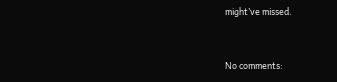might’ve missed.


No comments: